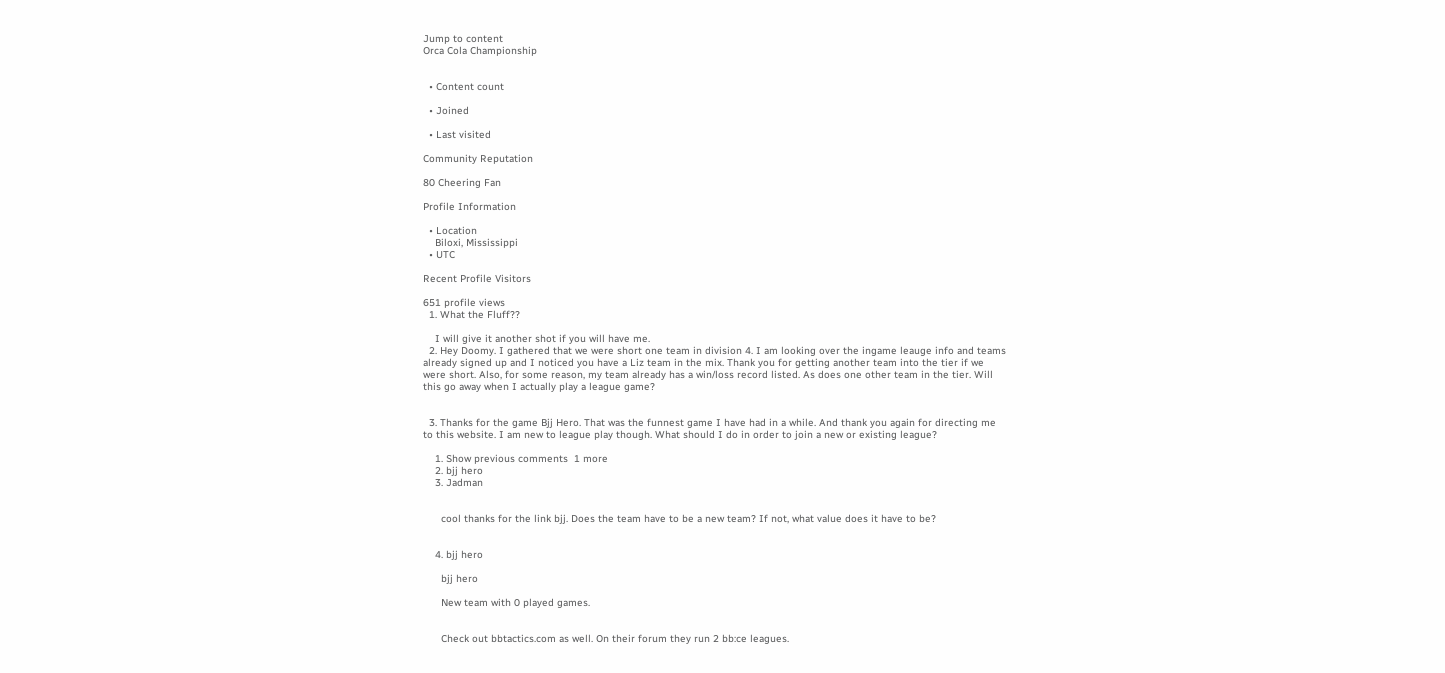Jump to content
Orca Cola Championship


  • Content count

  • Joined

  • Last visited

Community Reputation

80 Cheering Fan

Profile Information

  • Location
    Biloxi, Mississippi
  • UTC

Recent Profile Visitors

651 profile views
  1. What the Fluff??

    I will give it another shot if you will have me.
  2. Hey Doomy. I gathered that we were short one team in division 4. I am looking over the ingame leauge info and teams already signed up and I noticed you have a Liz team in the mix. Thank you for getting another team into the tier if we were short. Also, for some reason, my team already has a win/loss record listed. As does one other team in the tier. Will this go away when I actually play a league game?


  3. Thanks for the game Bjj Hero. That was the funnest game I have had in a while. And thank you again for directing me to this website. I am new to league play though. What should I do in order to join a new or existing league?

    1. Show previous comments  1 more
    2. bjj hero
    3. Jadman


      cool thanks for the link bjj. Does the team have to be a new team? If not, what value does it have to be?


    4. bjj hero

      bjj hero

      New team with 0 played games.


      Check out bbtactics.com as well. On their forum they run 2 bb:ce leagues.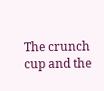The crunch cup and the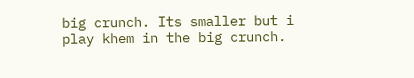big crunch. Its smaller but i play khem in the big crunch.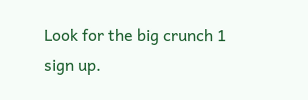Look for the big crunch 1 sign up.